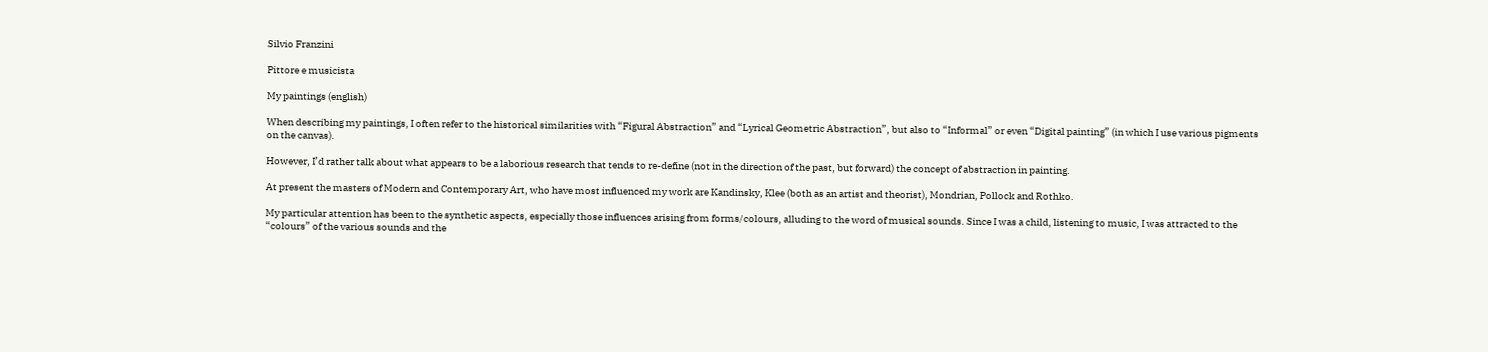Silvio Franzini

Pittore e musicista

My paintings (english)

When describing my paintings, I often refer to the historical similarities with “Figural Abstraction” and “Lyrical Geometric Abstraction”, but also to “Informal” or even “Digital painting” (in which I use various pigments on the canvas).

However, I’d rather talk about what appears to be a laborious research that tends to re-define (not in the direction of the past, but forward) the concept of abstraction in painting.

At present the masters of Modern and Contemporary Art, who have most influenced my work are Kandinsky, Klee (both as an artist and theorist), Mondrian, Pollock and Rothko.

My particular attention has been to the synthetic aspects, especially those influences arising from forms/colours, alluding to the word of musical sounds. Since I was a child, listening to music, I was attracted to the “colours” of the various sounds and the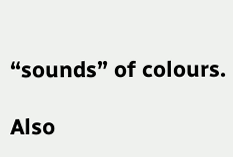“sounds” of colours.

Also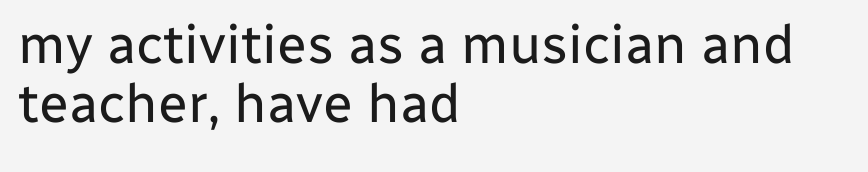my activities as a musician and teacher, have had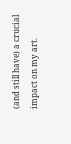(and still have) a crucial impact on my art.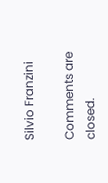Silvio Franzini

Comments are closed.